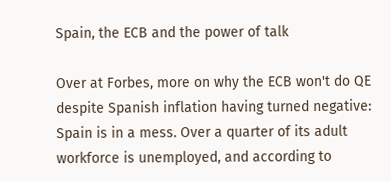Spain, the ECB and the power of talk

Over at Forbes, more on why the ECB won't do QE despite Spanish inflation having turned negative:
Spain is in a mess. Over a quarter of its adult workforce is unemployed, and according to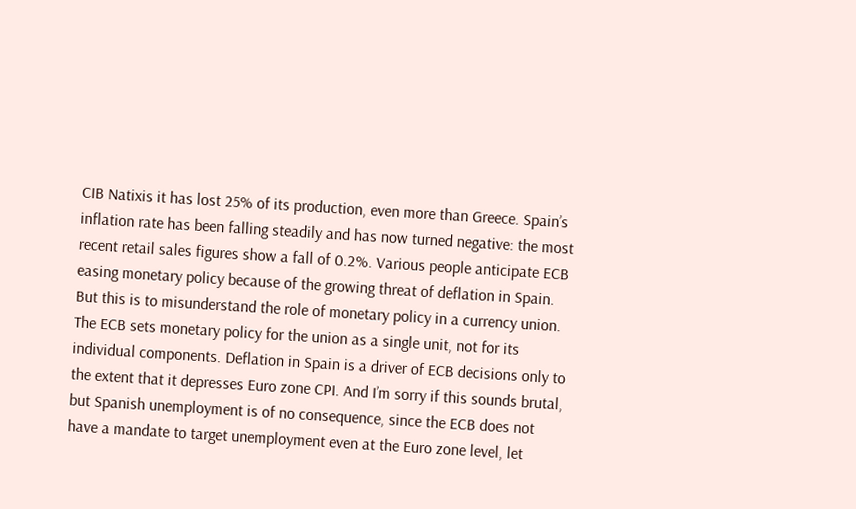CIB Natixis it has lost 25% of its production, even more than Greece. Spain’s inflation rate has been falling steadily and has now turned negative: the most recent retail sales figures show a fall of 0.2%. Various people anticipate ECB easing monetary policy because of the growing threat of deflation in Spain.
But this is to misunderstand the role of monetary policy in a currency union. The ECB sets monetary policy for the union as a single unit, not for its individual components. Deflation in Spain is a driver of ECB decisions only to the extent that it depresses Euro zone CPI. And I’m sorry if this sounds brutal, but Spanish unemployment is of no consequence, since the ECB does not have a mandate to target unemployment even at the Euro zone level, let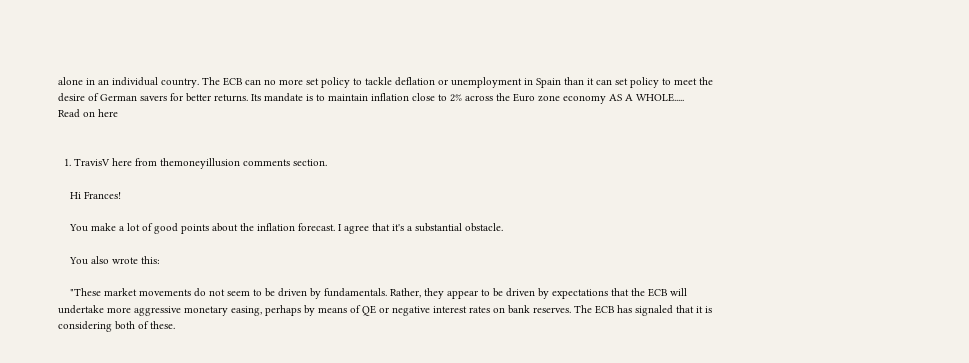alone in an individual country. The ECB can no more set policy to tackle deflation or unemployment in Spain than it can set policy to meet the desire of German savers for better returns. Its mandate is to maintain inflation close to 2% across the Euro zone economy AS A WHOLE.....
Read on here


  1. TravisV here from themoneyillusion comments section.

    Hi Frances!

    You make a lot of good points about the inflation forecast. I agree that it's a substantial obstacle.

    You also wrote this:

    "These market movements do not seem to be driven by fundamentals. Rather, they appear to be driven by expectations that the ECB will undertake more aggressive monetary easing, perhaps by means of QE or negative interest rates on bank reserves. The ECB has signaled that it is considering both of these.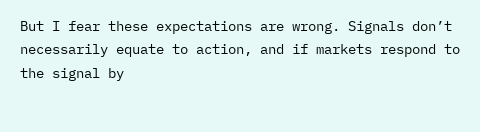But I fear these expectations are wrong. Signals don’t necessarily equate to action, and if markets respond to the signal by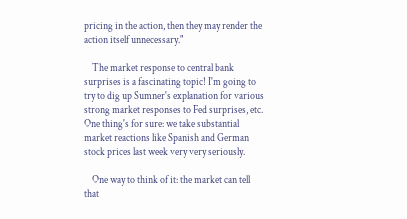pricing in the action, then they may render the action itself unnecessary."

    The market response to central bank surprises is a fascinating topic! I'm going to try to dig up Sumner's explanation for various strong market responses to Fed surprises, etc. One thing's for sure: we take substantial market reactions like Spanish and German stock prices last week very very seriously.

    One way to think of it: the market can tell that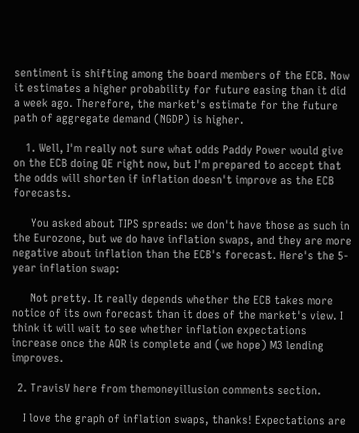sentiment is shifting among the board members of the ECB. Now it estimates a higher probability for future easing than it did a week ago. Therefore, the market's estimate for the future path of aggregate demand (NGDP) is higher.

    1. Well, I'm really not sure what odds Paddy Power would give on the ECB doing QE right now, but I'm prepared to accept that the odds will shorten if inflation doesn't improve as the ECB forecasts.

      You asked about TIPS spreads: we don't have those as such in the Eurozone, but we do have inflation swaps, and they are more negative about inflation than the ECB's forecast. Here's the 5-year inflation swap:

      Not pretty. It really depends whether the ECB takes more notice of its own forecast than it does of the market's view. I think it will wait to see whether inflation expectations increase once the AQR is complete and (we hope) M3 lending improves.

  2. TravisV here from themoneyillusion comments section.

    I love the graph of inflation swaps, thanks! Expectations are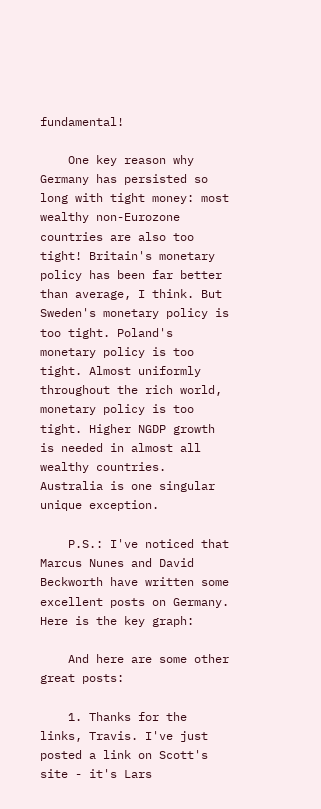fundamental!

    One key reason why Germany has persisted so long with tight money: most wealthy non-Eurozone countries are also too tight! Britain's monetary policy has been far better than average, I think. But Sweden's monetary policy is too tight. Poland's monetary policy is too tight. Almost uniformly throughout the rich world, monetary policy is too tight. Higher NGDP growth is needed in almost all wealthy countries. Australia is one singular unique exception.

    P.S.: I've noticed that Marcus Nunes and David Beckworth have written some excellent posts on Germany. Here is the key graph:

    And here are some other great posts:

    1. Thanks for the links, Travis. I've just posted a link on Scott's site - it's Lars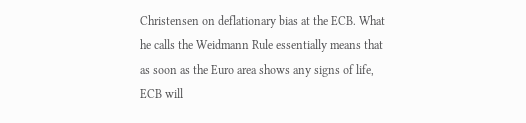Christensen on deflationary bias at the ECB. What he calls the Weidmann Rule essentially means that as soon as the Euro area shows any signs of life, ECB will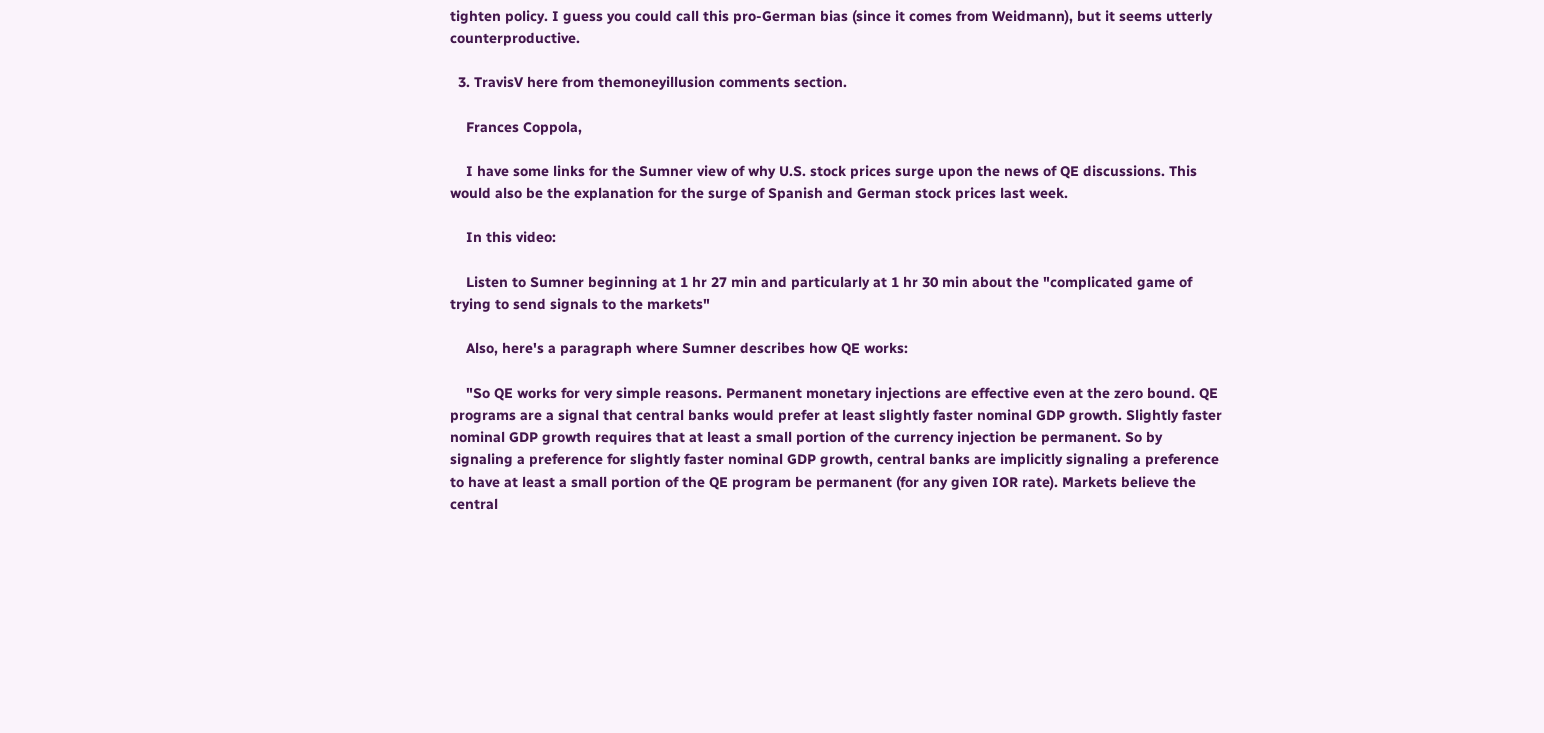tighten policy. I guess you could call this pro-German bias (since it comes from Weidmann), but it seems utterly counterproductive.

  3. TravisV here from themoneyillusion comments section.

    Frances Coppola,

    I have some links for the Sumner view of why U.S. stock prices surge upon the news of QE discussions. This would also be the explanation for the surge of Spanish and German stock prices last week.

    In this video:

    Listen to Sumner beginning at 1 hr 27 min and particularly at 1 hr 30 min about the "complicated game of trying to send signals to the markets"

    Also, here's a paragraph where Sumner describes how QE works:

    "So QE works for very simple reasons. Permanent monetary injections are effective even at the zero bound. QE programs are a signal that central banks would prefer at least slightly faster nominal GDP growth. Slightly faster nominal GDP growth requires that at least a small portion of the currency injection be permanent. So by signaling a preference for slightly faster nominal GDP growth, central banks are implicitly signaling a preference to have at least a small portion of the QE program be permanent (for any given IOR rate). Markets believe the central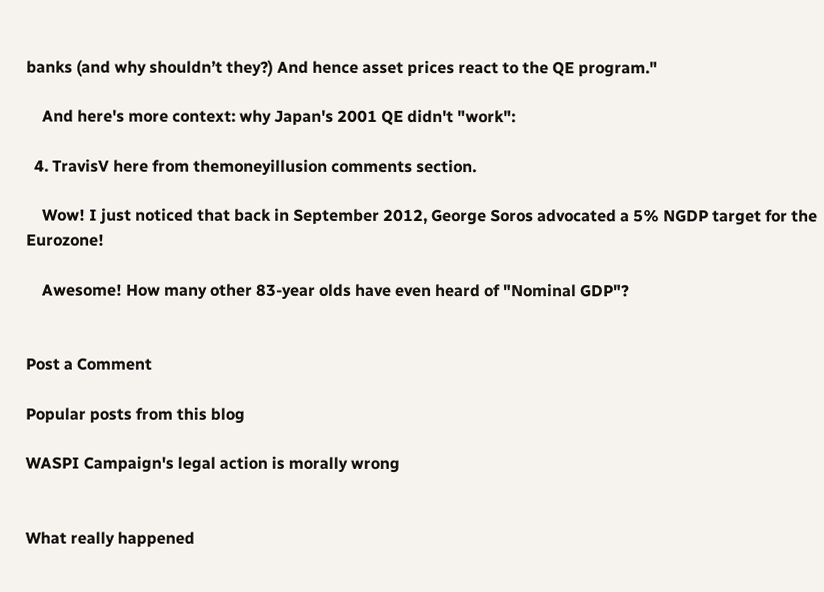banks (and why shouldn’t they?) And hence asset prices react to the QE program."

    And here's more context: why Japan's 2001 QE didn't "work":

  4. TravisV here from themoneyillusion comments section.

    Wow! I just noticed that back in September 2012, George Soros advocated a 5% NGDP target for the Eurozone!

    Awesome! How many other 83-year olds have even heard of "Nominal GDP"?


Post a Comment

Popular posts from this blog

WASPI Campaign's legal action is morally wrong


What really happened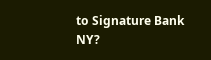to Signature Bank NY?